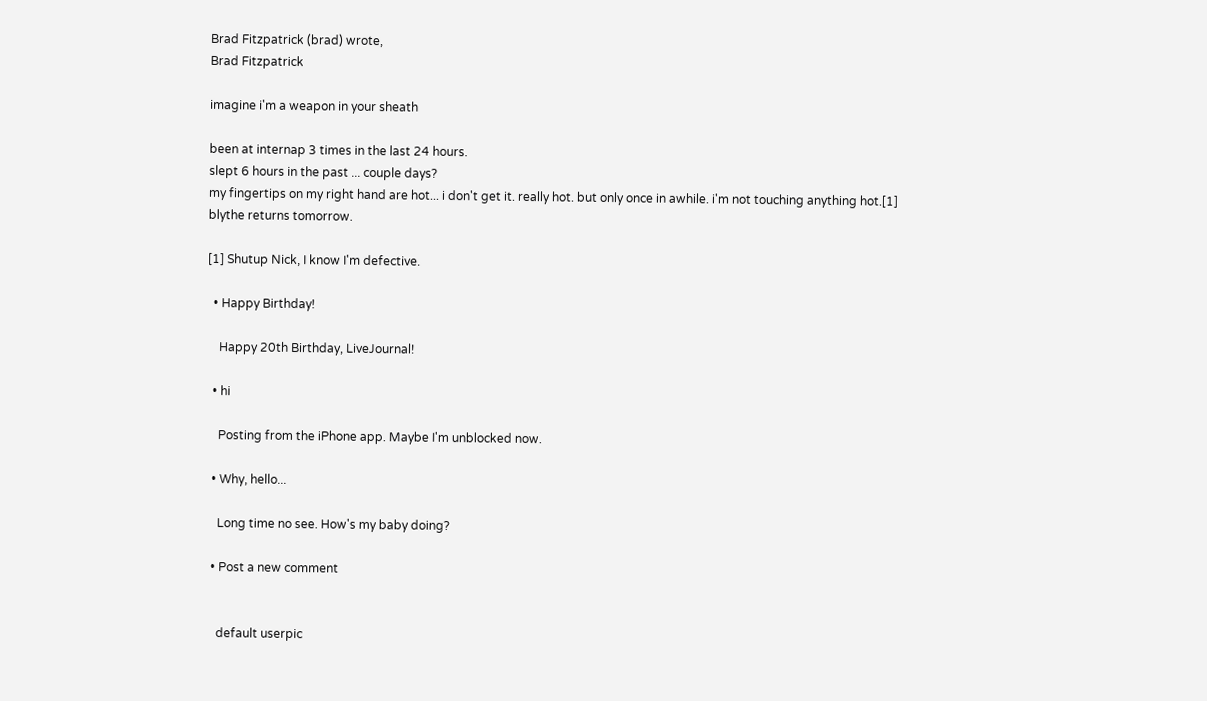Brad Fitzpatrick (brad) wrote,
Brad Fitzpatrick

imagine i'm a weapon in your sheath

been at internap 3 times in the last 24 hours.
slept 6 hours in the past ... couple days?
my fingertips on my right hand are hot... i don't get it. really hot. but only once in awhile. i'm not touching anything hot.[1]
blythe returns tomorrow.

[1] Shutup Nick, I know I'm defective.

  • Happy Birthday!

    Happy 20th Birthday, LiveJournal!

  • hi

    Posting from the iPhone app. Maybe I'm unblocked now.

  • Why, hello...

    Long time no see. How's my baby doing?

  • Post a new comment


    default userpic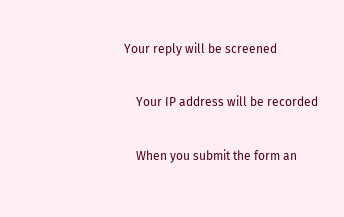Your reply will be screened

    Your IP address will be recorded

    When you submit the form an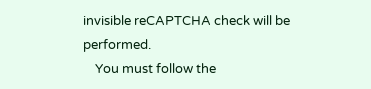invisible reCAPTCHA check will be performed.
    You must follow the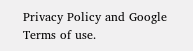Privacy Policy and Google Terms of use.